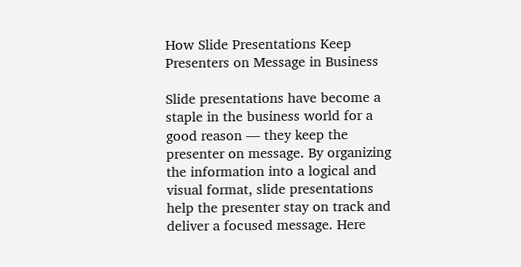How Slide Presentations Keep Presenters on Message in Business

Slide presentations have become a staple in the business world for a good reason — they keep the presenter on message. By organizing the information into a logical and visual format, slide presentations help the presenter stay on track and deliver a focused message. Here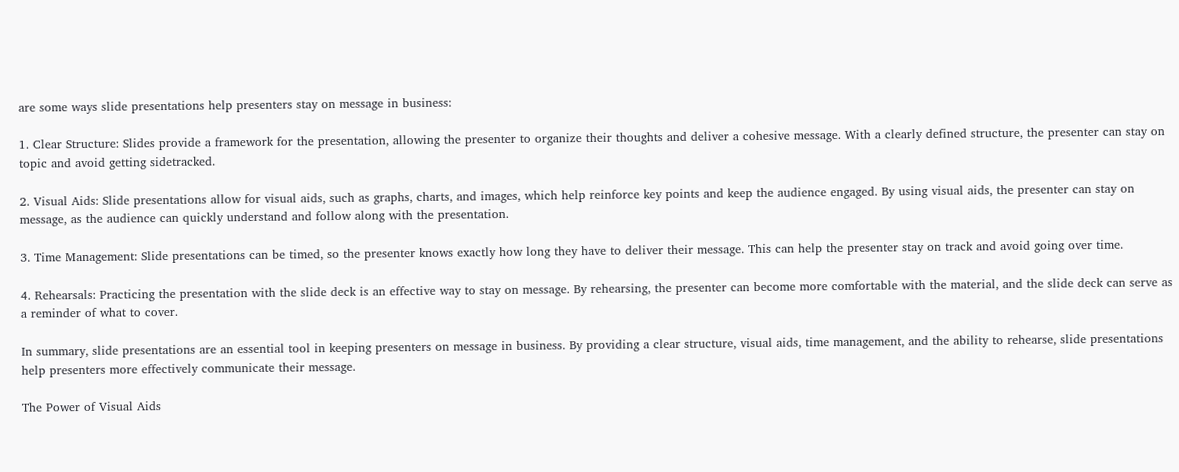are some ways slide presentations help presenters stay on message in business:

1. Clear Structure: Slides provide a framework for the presentation, allowing the presenter to organize their thoughts and deliver a cohesive message. With a clearly defined structure, the presenter can stay on topic and avoid getting sidetracked.

2. Visual Aids: Slide presentations allow for visual aids, such as graphs, charts, and images, which help reinforce key points and keep the audience engaged. By using visual aids, the presenter can stay on message, as the audience can quickly understand and follow along with the presentation.

3. Time Management: Slide presentations can be timed, so the presenter knows exactly how long they have to deliver their message. This can help the presenter stay on track and avoid going over time.

4. Rehearsals: Practicing the presentation with the slide deck is an effective way to stay on message. By rehearsing, the presenter can become more comfortable with the material, and the slide deck can serve as a reminder of what to cover.

In summary, slide presentations are an essential tool in keeping presenters on message in business. By providing a clear structure, visual aids, time management, and the ability to rehearse, slide presentations help presenters more effectively communicate their message.

The Power of Visual Aids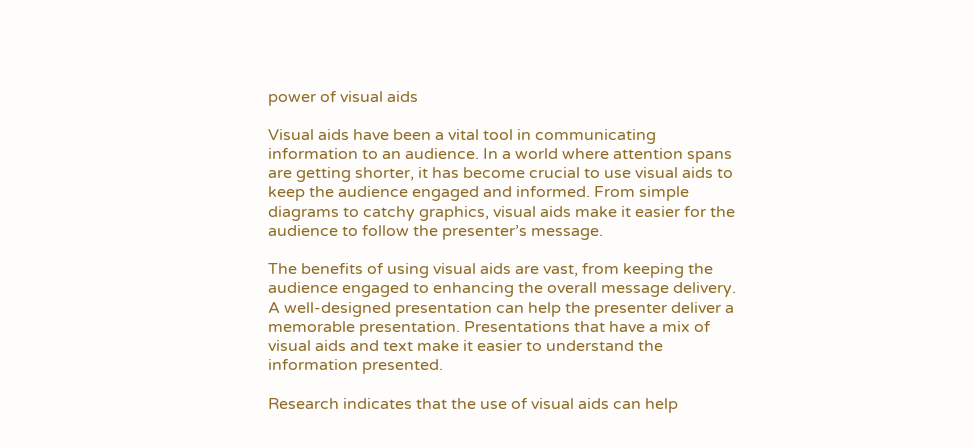power of visual aids

Visual aids have been a vital tool in communicating information to an audience. In a world where attention spans are getting shorter, it has become crucial to use visual aids to keep the audience engaged and informed. From simple diagrams to catchy graphics, visual aids make it easier for the audience to follow the presenter’s message.

The benefits of using visual aids are vast, from keeping the audience engaged to enhancing the overall message delivery. A well-designed presentation can help the presenter deliver a memorable presentation. Presentations that have a mix of visual aids and text make it easier to understand the information presented.

Research indicates that the use of visual aids can help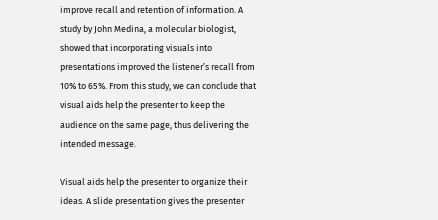improve recall and retention of information. A study by John Medina, a molecular biologist, showed that incorporating visuals into presentations improved the listener’s recall from 10% to 65%. From this study, we can conclude that visual aids help the presenter to keep the audience on the same page, thus delivering the intended message.

Visual aids help the presenter to organize their ideas. A slide presentation gives the presenter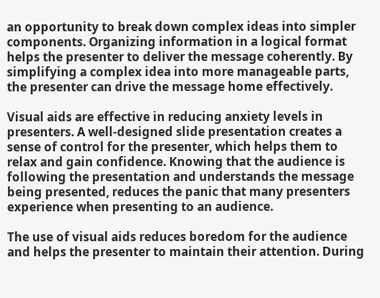an opportunity to break down complex ideas into simpler components. Organizing information in a logical format helps the presenter to deliver the message coherently. By simplifying a complex idea into more manageable parts, the presenter can drive the message home effectively.

Visual aids are effective in reducing anxiety levels in presenters. A well-designed slide presentation creates a sense of control for the presenter, which helps them to relax and gain confidence. Knowing that the audience is following the presentation and understands the message being presented, reduces the panic that many presenters experience when presenting to an audience.

The use of visual aids reduces boredom for the audience and helps the presenter to maintain their attention. During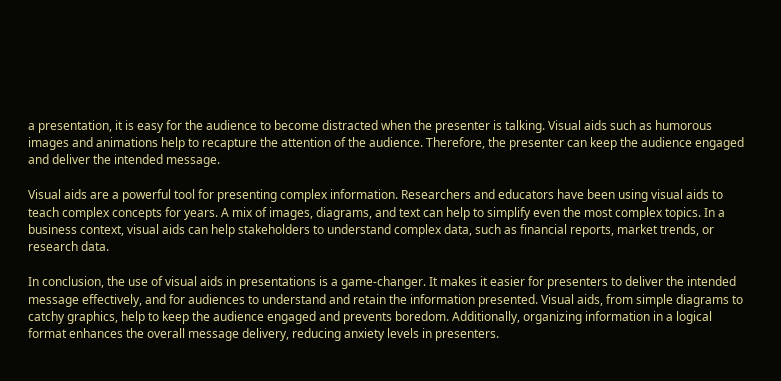a presentation, it is easy for the audience to become distracted when the presenter is talking. Visual aids such as humorous images and animations help to recapture the attention of the audience. Therefore, the presenter can keep the audience engaged and deliver the intended message.

Visual aids are a powerful tool for presenting complex information. Researchers and educators have been using visual aids to teach complex concepts for years. A mix of images, diagrams, and text can help to simplify even the most complex topics. In a business context, visual aids can help stakeholders to understand complex data, such as financial reports, market trends, or research data.

In conclusion, the use of visual aids in presentations is a game-changer. It makes it easier for presenters to deliver the intended message effectively, and for audiences to understand and retain the information presented. Visual aids, from simple diagrams to catchy graphics, help to keep the audience engaged and prevents boredom. Additionally, organizing information in a logical format enhances the overall message delivery, reducing anxiety levels in presenters.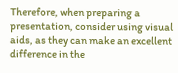Therefore, when preparing a presentation, consider using visual aids, as they can make an excellent difference in the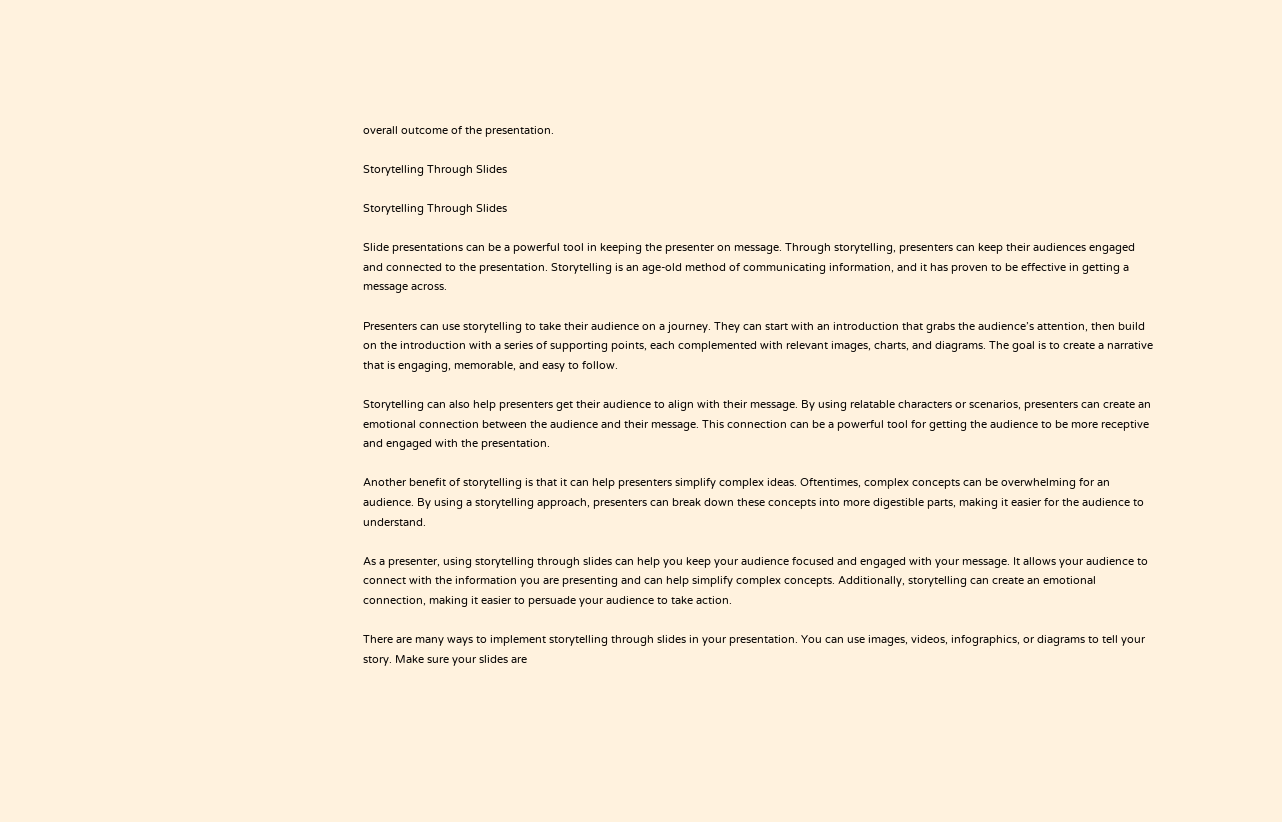overall outcome of the presentation.

Storytelling Through Slides

Storytelling Through Slides

Slide presentations can be a powerful tool in keeping the presenter on message. Through storytelling, presenters can keep their audiences engaged and connected to the presentation. Storytelling is an age-old method of communicating information, and it has proven to be effective in getting a message across.

Presenters can use storytelling to take their audience on a journey. They can start with an introduction that grabs the audience’s attention, then build on the introduction with a series of supporting points, each complemented with relevant images, charts, and diagrams. The goal is to create a narrative that is engaging, memorable, and easy to follow.

Storytelling can also help presenters get their audience to align with their message. By using relatable characters or scenarios, presenters can create an emotional connection between the audience and their message. This connection can be a powerful tool for getting the audience to be more receptive and engaged with the presentation.

Another benefit of storytelling is that it can help presenters simplify complex ideas. Oftentimes, complex concepts can be overwhelming for an audience. By using a storytelling approach, presenters can break down these concepts into more digestible parts, making it easier for the audience to understand.

As a presenter, using storytelling through slides can help you keep your audience focused and engaged with your message. It allows your audience to connect with the information you are presenting and can help simplify complex concepts. Additionally, storytelling can create an emotional connection, making it easier to persuade your audience to take action.

There are many ways to implement storytelling through slides in your presentation. You can use images, videos, infographics, or diagrams to tell your story. Make sure your slides are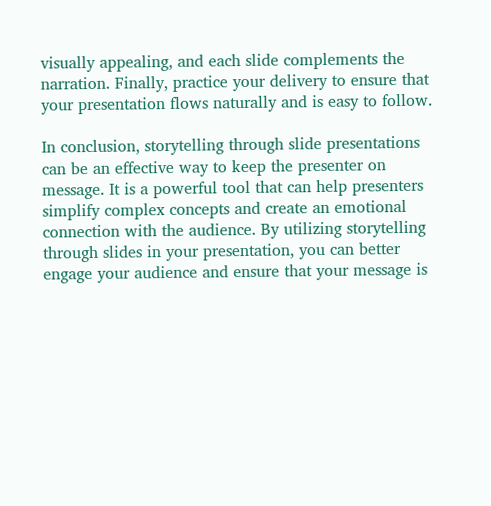visually appealing, and each slide complements the narration. Finally, practice your delivery to ensure that your presentation flows naturally and is easy to follow.

In conclusion, storytelling through slide presentations can be an effective way to keep the presenter on message. It is a powerful tool that can help presenters simplify complex concepts and create an emotional connection with the audience. By utilizing storytelling through slides in your presentation, you can better engage your audience and ensure that your message is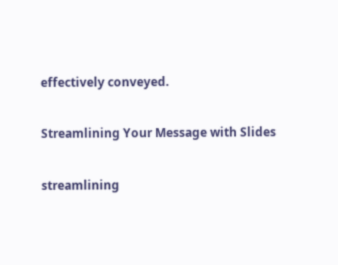effectively conveyed.

Streamlining Your Message with Slides

streamlining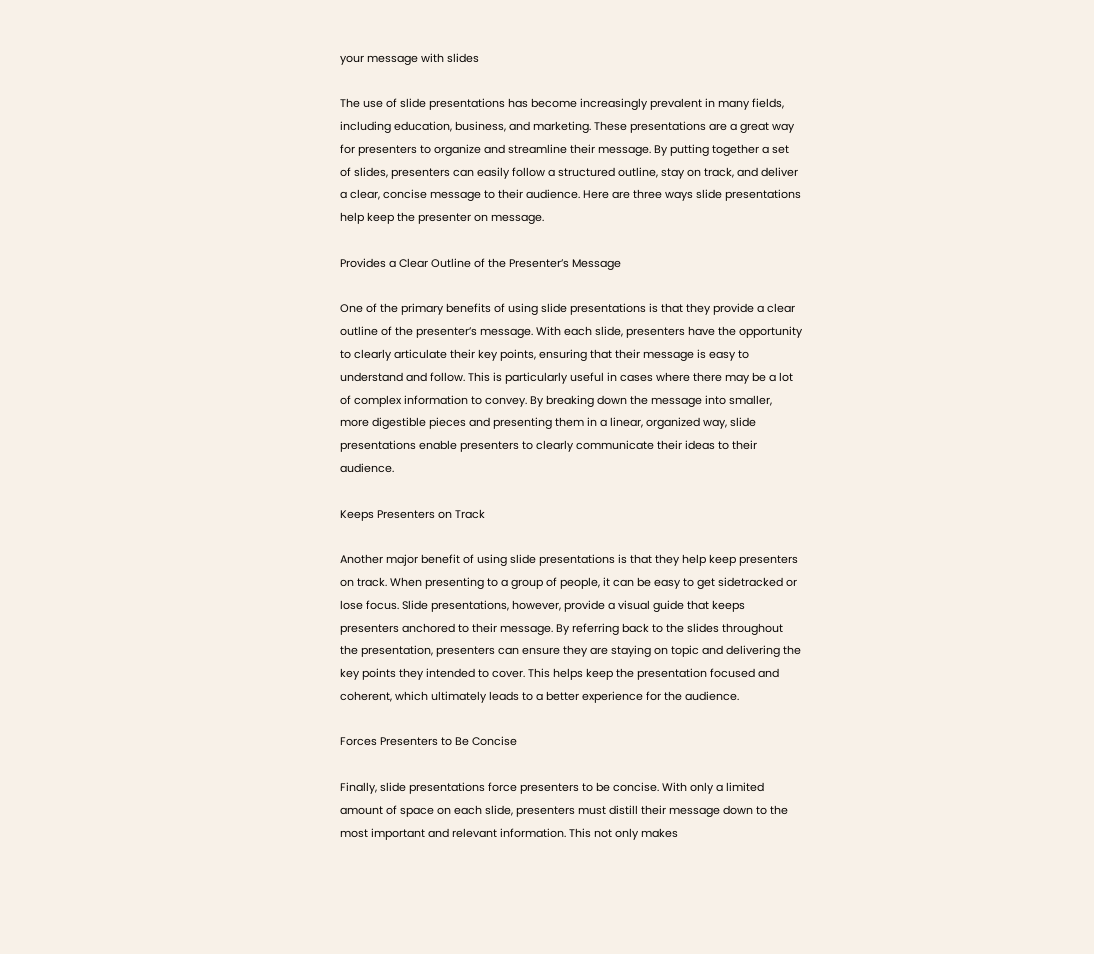your message with slides

The use of slide presentations has become increasingly prevalent in many fields, including education, business, and marketing. These presentations are a great way for presenters to organize and streamline their message. By putting together a set of slides, presenters can easily follow a structured outline, stay on track, and deliver a clear, concise message to their audience. Here are three ways slide presentations help keep the presenter on message.

Provides a Clear Outline of the Presenter’s Message

One of the primary benefits of using slide presentations is that they provide a clear outline of the presenter’s message. With each slide, presenters have the opportunity to clearly articulate their key points, ensuring that their message is easy to understand and follow. This is particularly useful in cases where there may be a lot of complex information to convey. By breaking down the message into smaller, more digestible pieces and presenting them in a linear, organized way, slide presentations enable presenters to clearly communicate their ideas to their audience.

Keeps Presenters on Track

Another major benefit of using slide presentations is that they help keep presenters on track. When presenting to a group of people, it can be easy to get sidetracked or lose focus. Slide presentations, however, provide a visual guide that keeps presenters anchored to their message. By referring back to the slides throughout the presentation, presenters can ensure they are staying on topic and delivering the key points they intended to cover. This helps keep the presentation focused and coherent, which ultimately leads to a better experience for the audience.

Forces Presenters to Be Concise

Finally, slide presentations force presenters to be concise. With only a limited amount of space on each slide, presenters must distill their message down to the most important and relevant information. This not only makes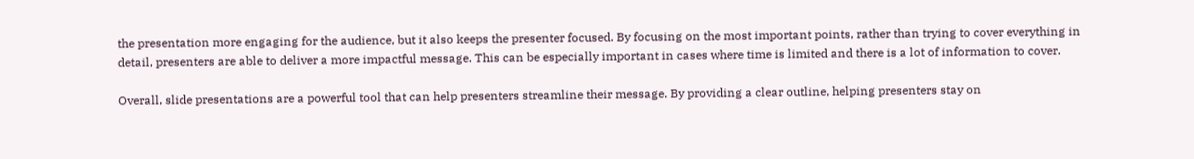the presentation more engaging for the audience, but it also keeps the presenter focused. By focusing on the most important points, rather than trying to cover everything in detail, presenters are able to deliver a more impactful message. This can be especially important in cases where time is limited and there is a lot of information to cover.

Overall, slide presentations are a powerful tool that can help presenters streamline their message. By providing a clear outline, helping presenters stay on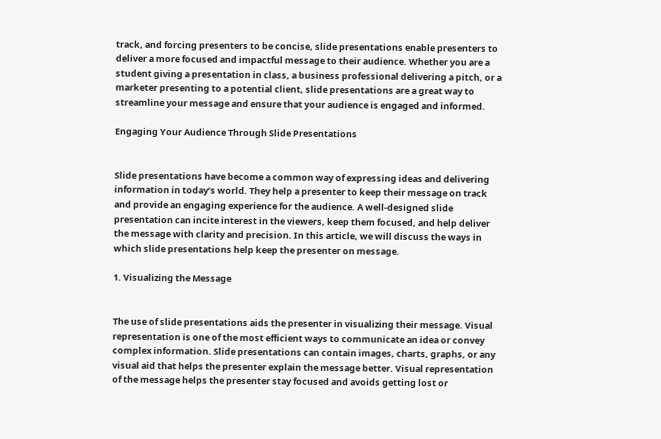track, and forcing presenters to be concise, slide presentations enable presenters to deliver a more focused and impactful message to their audience. Whether you are a student giving a presentation in class, a business professional delivering a pitch, or a marketer presenting to a potential client, slide presentations are a great way to streamline your message and ensure that your audience is engaged and informed.

Engaging Your Audience Through Slide Presentations


Slide presentations have become a common way of expressing ideas and delivering information in today’s world. They help a presenter to keep their message on track and provide an engaging experience for the audience. A well-designed slide presentation can incite interest in the viewers, keep them focused, and help deliver the message with clarity and precision. In this article, we will discuss the ways in which slide presentations help keep the presenter on message.

1. Visualizing the Message


The use of slide presentations aids the presenter in visualizing their message. Visual representation is one of the most efficient ways to communicate an idea or convey complex information. Slide presentations can contain images, charts, graphs, or any visual aid that helps the presenter explain the message better. Visual representation of the message helps the presenter stay focused and avoids getting lost or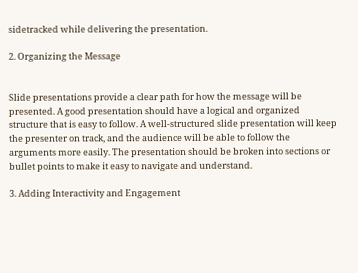sidetracked while delivering the presentation.

2. Organizing the Message


Slide presentations provide a clear path for how the message will be presented. A good presentation should have a logical and organized structure that is easy to follow. A well-structured slide presentation will keep the presenter on track, and the audience will be able to follow the arguments more easily. The presentation should be broken into sections or bullet points to make it easy to navigate and understand.

3. Adding Interactivity and Engagement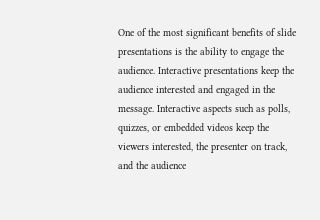One of the most significant benefits of slide presentations is the ability to engage the audience. Interactive presentations keep the audience interested and engaged in the message. Interactive aspects such as polls, quizzes, or embedded videos keep the viewers interested, the presenter on track, and the audience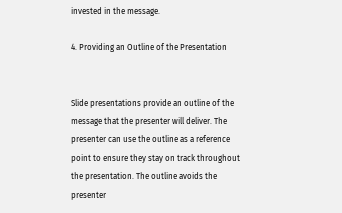invested in the message.

4. Providing an Outline of the Presentation


Slide presentations provide an outline of the message that the presenter will deliver. The presenter can use the outline as a reference point to ensure they stay on track throughout the presentation. The outline avoids the presenter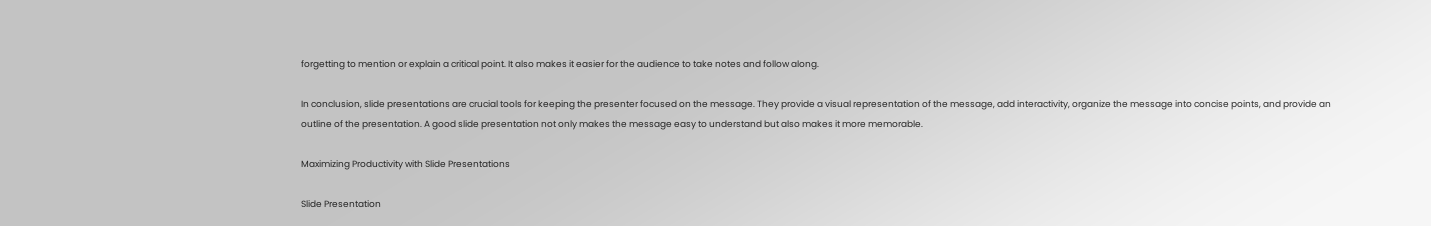forgetting to mention or explain a critical point. It also makes it easier for the audience to take notes and follow along.

In conclusion, slide presentations are crucial tools for keeping the presenter focused on the message. They provide a visual representation of the message, add interactivity, organize the message into concise points, and provide an outline of the presentation. A good slide presentation not only makes the message easy to understand but also makes it more memorable.

Maximizing Productivity with Slide Presentations

Slide Presentation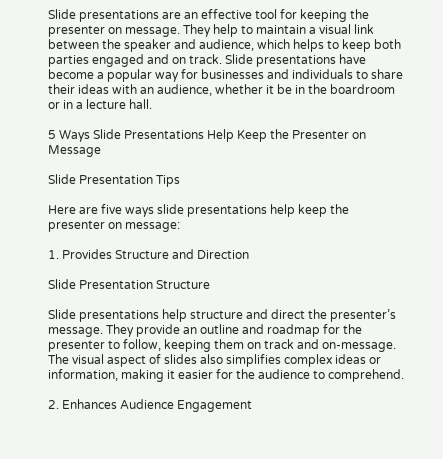Slide presentations are an effective tool for keeping the presenter on message. They help to maintain a visual link between the speaker and audience, which helps to keep both parties engaged and on track. Slide presentations have become a popular way for businesses and individuals to share their ideas with an audience, whether it be in the boardroom or in a lecture hall.

5 Ways Slide Presentations Help Keep the Presenter on Message

Slide Presentation Tips

Here are five ways slide presentations help keep the presenter on message:

1. Provides Structure and Direction

Slide Presentation Structure

Slide presentations help structure and direct the presenter’s message. They provide an outline and roadmap for the presenter to follow, keeping them on track and on-message. The visual aspect of slides also simplifies complex ideas or information, making it easier for the audience to comprehend.

2. Enhances Audience Engagement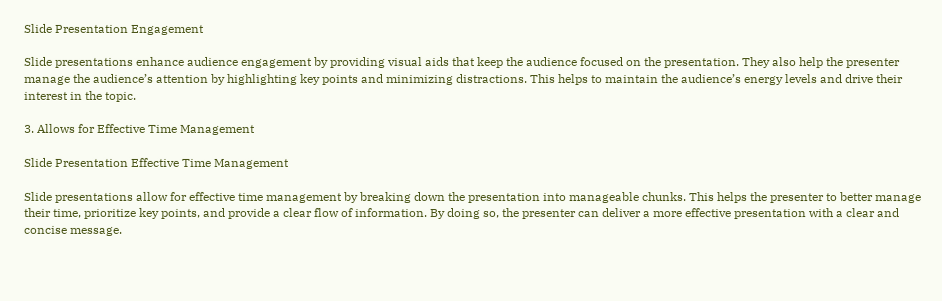Slide Presentation Engagement

Slide presentations enhance audience engagement by providing visual aids that keep the audience focused on the presentation. They also help the presenter manage the audience’s attention by highlighting key points and minimizing distractions. This helps to maintain the audience’s energy levels and drive their interest in the topic.

3. Allows for Effective Time Management

Slide Presentation Effective Time Management

Slide presentations allow for effective time management by breaking down the presentation into manageable chunks. This helps the presenter to better manage their time, prioritize key points, and provide a clear flow of information. By doing so, the presenter can deliver a more effective presentation with a clear and concise message.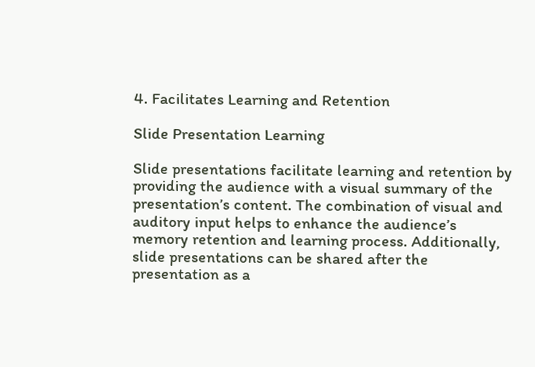4. Facilitates Learning and Retention

Slide Presentation Learning

Slide presentations facilitate learning and retention by providing the audience with a visual summary of the presentation’s content. The combination of visual and auditory input helps to enhance the audience’s memory retention and learning process. Additionally, slide presentations can be shared after the presentation as a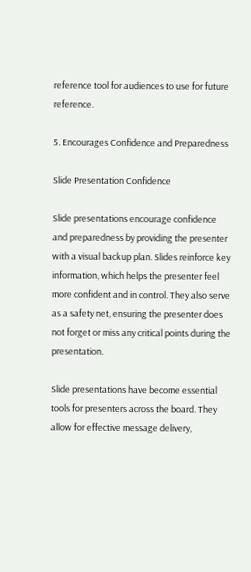reference tool for audiences to use for future reference.

5. Encourages Confidence and Preparedness

Slide Presentation Confidence

Slide presentations encourage confidence and preparedness by providing the presenter with a visual backup plan. Slides reinforce key information, which helps the presenter feel more confident and in control. They also serve as a safety net, ensuring the presenter does not forget or miss any critical points during the presentation.

Slide presentations have become essential tools for presenters across the board. They allow for effective message delivery,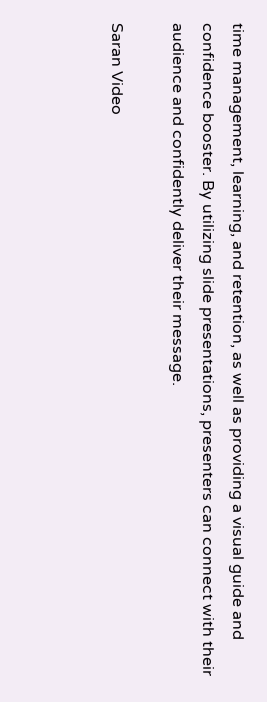time management, learning, and retention, as well as providing a visual guide and confidence booster. By utilizing slide presentations, presenters can connect with their audience and confidently deliver their message.

Saran Video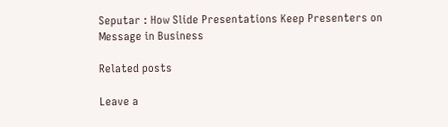Seputar : How Slide Presentations Keep Presenters on Message in Business

Related posts

Leave a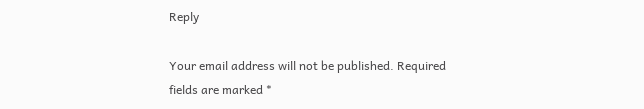Reply

Your email address will not be published. Required fields are marked *